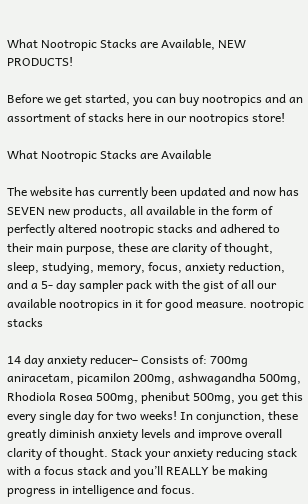What Nootropic Stacks are Available, NEW PRODUCTS!

Before we get started, you can buy nootropics and an assortment of stacks here in our nootropics store!

What Nootropic Stacks are Available

The website has currently been updated and now has SEVEN new products, all available in the form of perfectly altered nootropic stacks and adhered to their main purpose, these are clarity of thought, sleep, studying, memory, focus, anxiety reduction, and a 5- day sampler pack with the gist of all our available nootropics in it for good measure. nootropic stacks

14 day anxiety reducer– Consists of: 700mg aniracetam, picamilon 200mg, ashwagandha 500mg, Rhodiola Rosea 500mg, phenibut 500mg, you get this every single day for two weeks! In conjunction, these greatly diminish anxiety levels and improve overall clarity of thought. Stack your anxiety reducing stack with a focus stack and you’ll REALLY be making progress in intelligence and focus.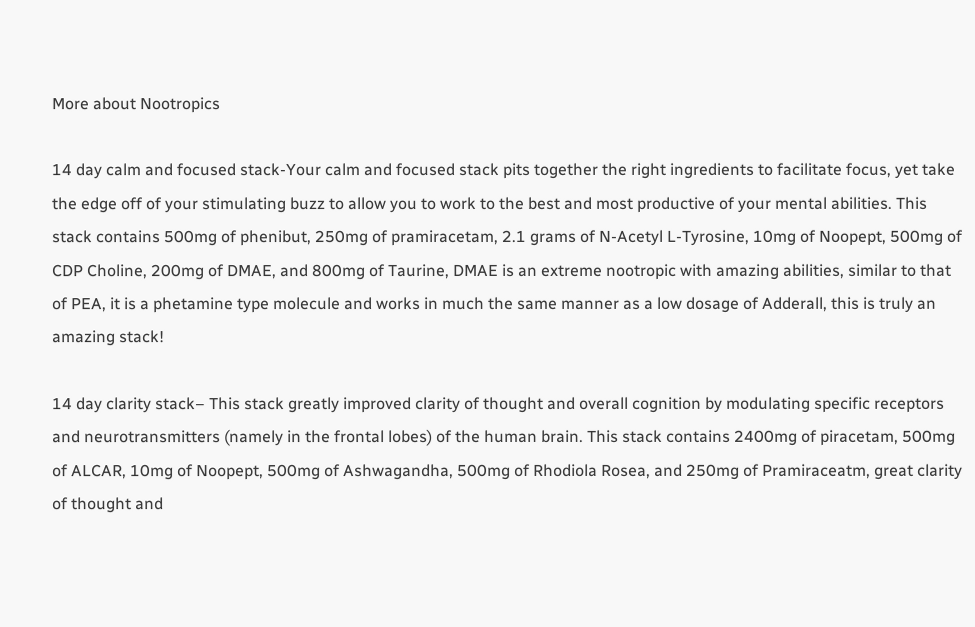More about Nootropics

14 day calm and focused stack-Your calm and focused stack pits together the right ingredients to facilitate focus, yet take the edge off of your stimulating buzz to allow you to work to the best and most productive of your mental abilities. This stack contains 500mg of phenibut, 250mg of pramiracetam, 2.1 grams of N-Acetyl L-Tyrosine, 10mg of Noopept, 500mg of CDP Choline, 200mg of DMAE, and 800mg of Taurine, DMAE is an extreme nootropic with amazing abilities, similar to that of PEA, it is a phetamine type molecule and works in much the same manner as a low dosage of Adderall, this is truly an amazing stack!

14 day clarity stack– This stack greatly improved clarity of thought and overall cognition by modulating specific receptors and neurotransmitters (namely in the frontal lobes) of the human brain. This stack contains 2400mg of piracetam, 500mg of ALCAR, 10mg of Noopept, 500mg of Ashwagandha, 500mg of Rhodiola Rosea, and 250mg of Pramiraceatm, great clarity of thought and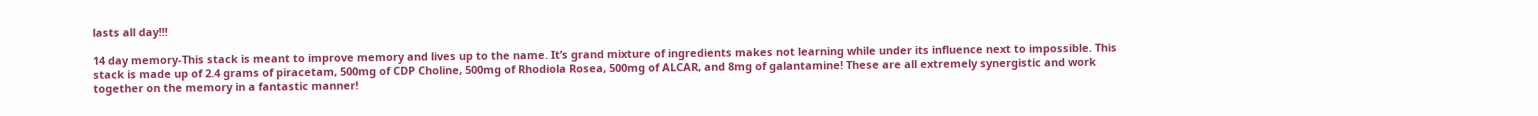lasts all day!!!

14 day memory-This stack is meant to improve memory and lives up to the name. It’s grand mixture of ingredients makes not learning while under its influence next to impossible. This stack is made up of 2.4 grams of piracetam, 500mg of CDP Choline, 500mg of Rhodiola Rosea, 500mg of ALCAR, and 8mg of galantamine! These are all extremely synergistic and work together on the memory in a fantastic manner!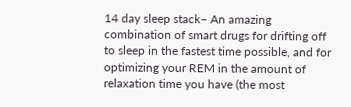14 day sleep stack– An amazing combination of smart drugs for drifting off to sleep in the fastest time possible, and for optimizing your REM in the amount of relaxation time you have (the most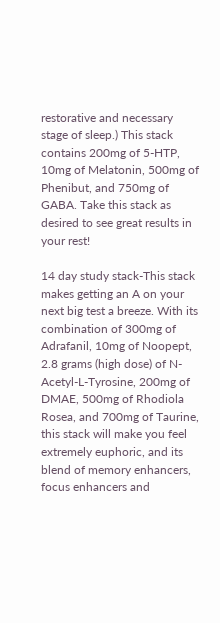restorative and necessary stage of sleep.) This stack contains 200mg of 5-HTP, 10mg of Melatonin, 500mg of Phenibut, and 750mg of GABA. Take this stack as desired to see great results in your rest!

14 day study stack-This stack makes getting an A on your next big test a breeze. With its combination of 300mg of Adrafanil, 10mg of Noopept, 2.8 grams (high dose) of N-Acetyl-L-Tyrosine, 200mg of DMAE, 500mg of Rhodiola Rosea, and 700mg of Taurine, this stack will make you feel extremely euphoric, and its blend of memory enhancers, focus enhancers and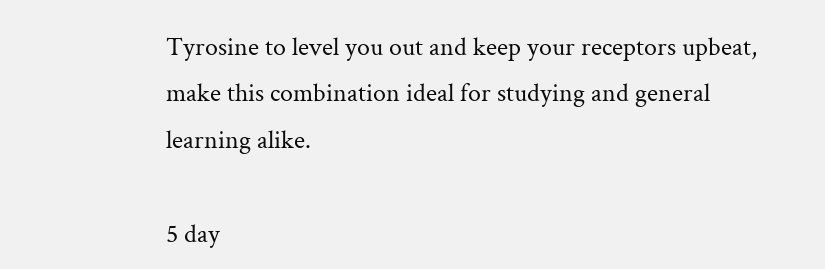Tyrosine to level you out and keep your receptors upbeat, make this combination ideal for studying and general learning alike.

5 day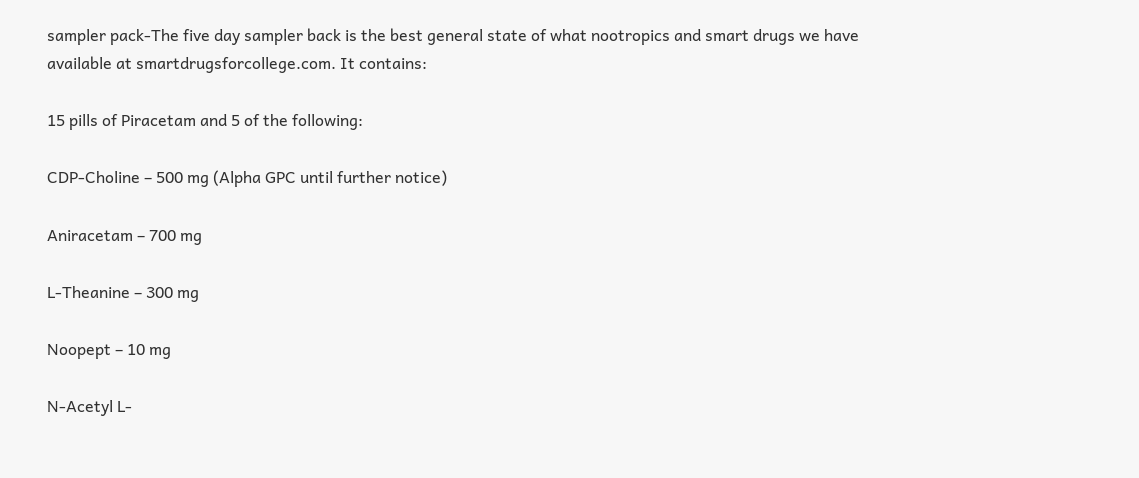sampler pack-The five day sampler back is the best general state of what nootropics and smart drugs we have available at smartdrugsforcollege.com. It contains:

15 pills of Piracetam and 5 of the following:

CDP-Choline – 500 mg (Alpha GPC until further notice)

Aniracetam – 700 mg

L-Theanine – 300 mg

Noopept – 10 mg

N-Acetyl L-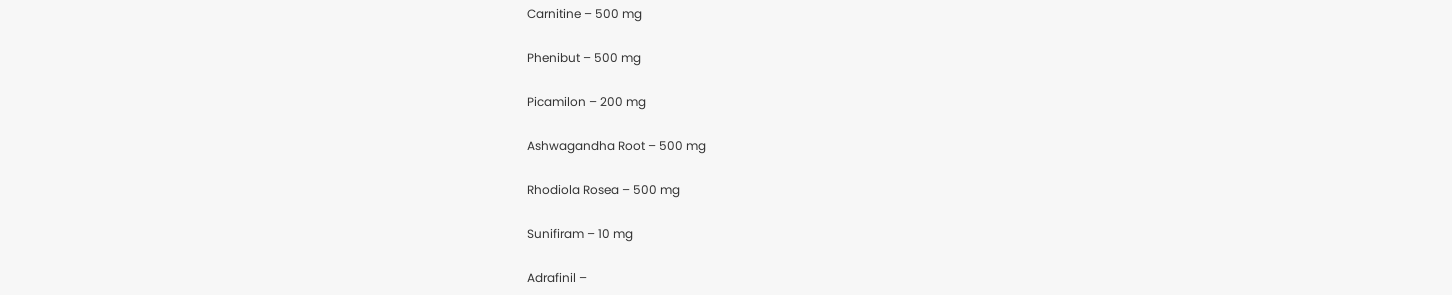Carnitine – 500 mg

Phenibut – 500 mg

Picamilon – 200 mg

Ashwagandha Root – 500 mg

Rhodiola Rosea – 500 mg

Sunifiram – 10 mg

Adrafinil –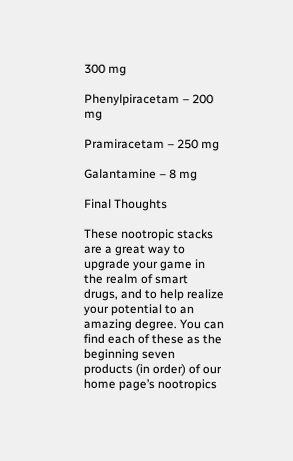300 mg

Phenylpiracetam – 200 mg

Pramiracetam – 250 mg

Galantamine – 8 mg

Final Thoughts

These nootropic stacks are a great way to upgrade your game in the realm of smart drugs, and to help realize your potential to an amazing degree. You can find each of these as the beginning seven products (in order) of our home page’s nootropics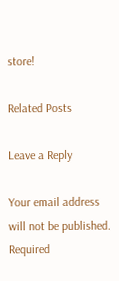store!

Related Posts

Leave a Reply

Your email address will not be published. Required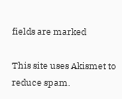fields are marked

This site uses Akismet to reduce spam.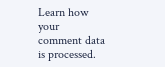Learn how your comment data is processed.